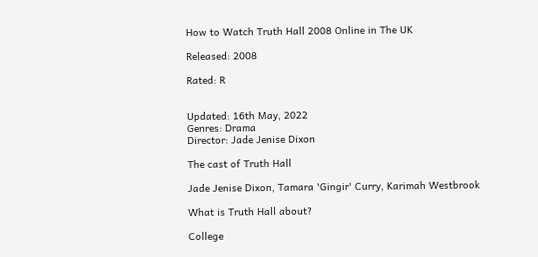How to Watch Truth Hall 2008 Online in The UK

Released: 2008

Rated: R


Updated: 16th May, 2022
Genres: Drama
Director: Jade Jenise Dixon

The cast of Truth Hall

Jade Jenise Dixon, Tamara 'Gingir' Curry, Karimah Westbrook

What is Truth Hall about?

College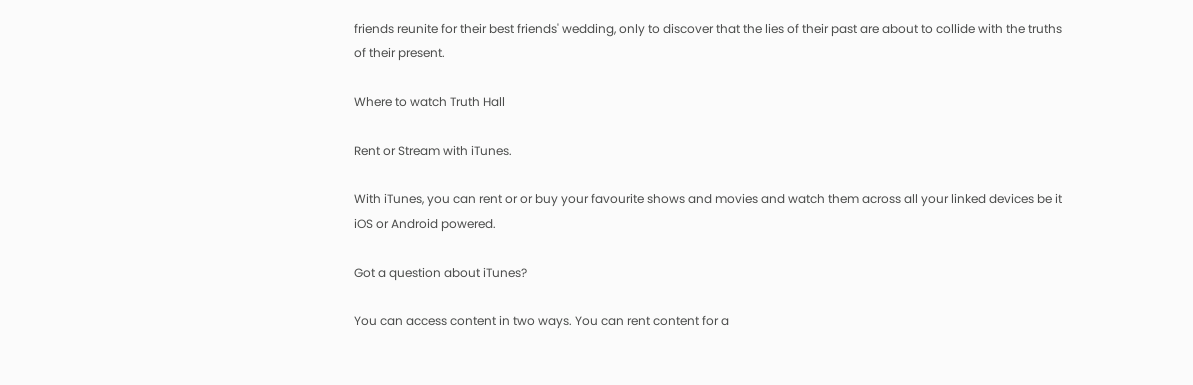friends reunite for their best friends' wedding, only to discover that the lies of their past are about to collide with the truths of their present.

Where to watch Truth Hall

Rent or Stream with iTunes.

With iTunes, you can rent or or buy your favourite shows and movies and watch them across all your linked devices be it iOS or Android powered.

Got a question about iTunes?

You can access content in two ways. You can rent content for a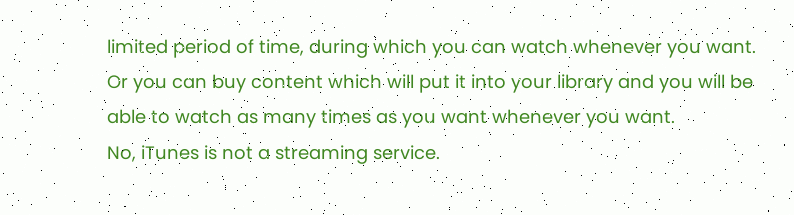limited period of time, during which you can watch whenever you want. Or you can buy content which will put it into your library and you will be able to watch as many times as you want whenever you want.
No, iTunes is not a streaming service.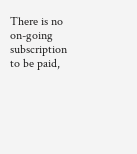There is no on-going subscription to be paid,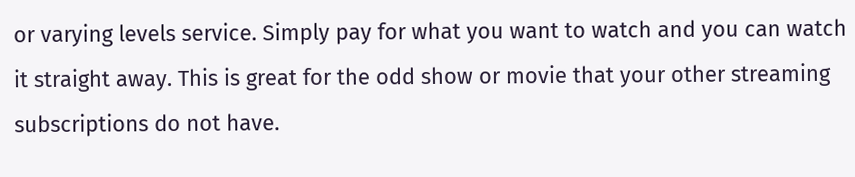or varying levels service. Simply pay for what you want to watch and you can watch it straight away. This is great for the odd show or movie that your other streaming subscriptions do not have.